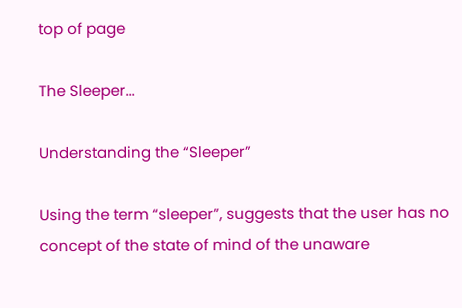top of page

The Sleeper...

Understanding the “Sleeper”

Using the term “sleeper”, suggests that the user has no concept of the state of mind of the unaware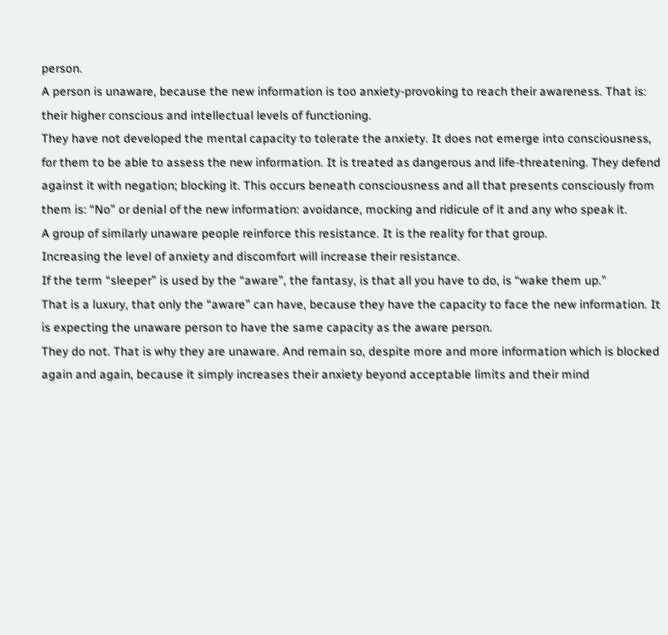person.
A person is unaware, because the new information is too anxiety-provoking to reach their awareness. That is: their higher conscious and intellectual levels of functioning.
They have not developed the mental capacity to tolerate the anxiety. It does not emerge into consciousness, for them to be able to assess the new information. It is treated as dangerous and life-threatening. They defend against it with negation; blocking it. This occurs beneath consciousness and all that presents consciously from them is: “No” or denial of the new information: avoidance, mocking and ridicule of it and any who speak it.
A group of similarly unaware people reinforce this resistance. It is the reality for that group.
Increasing the level of anxiety and discomfort will increase their resistance.
If the term “sleeper” is used by the “aware”, the fantasy, is that all you have to do, is “wake them up.”
That is a luxury, that only the “aware” can have, because they have the capacity to face the new information. It is expecting the unaware person to have the same capacity as the aware person.
They do not. That is why they are unaware. And remain so, despite more and more information which is blocked again and again, because it simply increases their anxiety beyond acceptable limits and their mind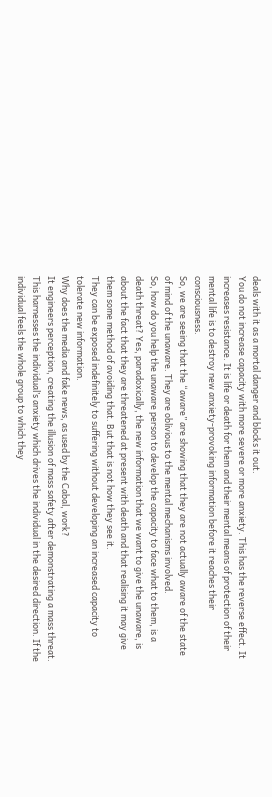deals with it as a mortal danger and blocks it out.
You do not increase capacity with more severe or more anxiety. This has the reverse effect. It increases resistance. It is life or death for them and their mental means of protection of their mental life is to destroy new anxiety-provoking information before it reaches their consciousness.
So, we are seeing that the “aware” are showing that they are not actually aware of the state of mind of the unaware. They are oblivious to the mental mechanisms involved.
So, how do you help the unaware person to develop the capacity to face what to them, is a death threat? Yes, paradoxically, the new information that we want to give the unaware, is about the fact that they are threatened at present with death and that realising it may give them some method of avoiding that. But that is not how they see it.
They can be exposed indefinitely to suffering without developing an increased capacity to tolerate new information.
Why does the media and fake news, as used by the Cabal, work?
It engineers perception, creating the illusion of mass safety after demonstrating a mass threat. This harnesses the individual’s anxiety which drives the individual in the desired direction. If the individual feels the whole group to which they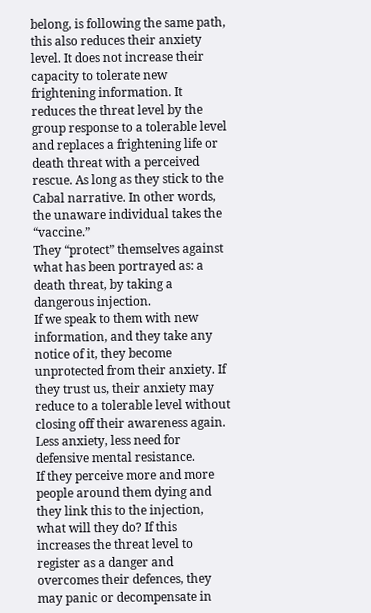belong, is following the same path, this also reduces their anxiety level. It does not increase their capacity to tolerate new frightening information. It reduces the threat level by the group response to a tolerable level and replaces a frightening life or death threat with a perceived rescue. As long as they stick to the Cabal narrative. In other words, the unaware individual takes the “vaccine.”
They “protect” themselves against what has been portrayed as: a death threat, by taking a dangerous injection.
If we speak to them with new information, and they take any notice of it, they become unprotected from their anxiety. If they trust us, their anxiety may reduce to a tolerable level without closing off their awareness again. Less anxiety, less need for defensive mental resistance.
If they perceive more and more people around them dying and they link this to the injection, what will they do? If this increases the threat level to register as a danger and overcomes their defences, they may panic or decompensate in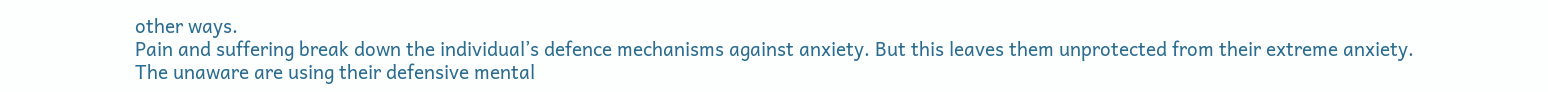other ways.
Pain and suffering break down the individual’s defence mechanisms against anxiety. But this leaves them unprotected from their extreme anxiety.
The unaware are using their defensive mental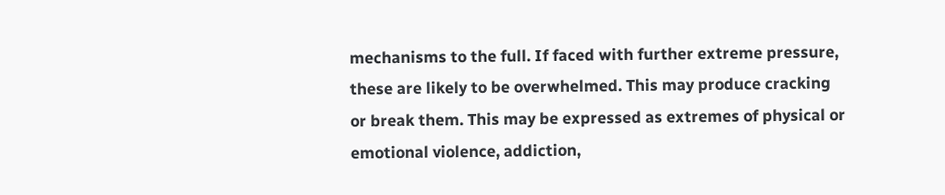mechanisms to the full. If faced with further extreme pressure, these are likely to be overwhelmed. This may produce cracking or break them. This may be expressed as extremes of physical or emotional violence, addiction,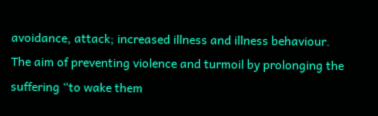avoidance, attack; increased illness and illness behaviour.
The aim of preventing violence and turmoil by prolonging the suffering “to wake them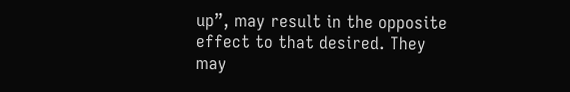up”, may result in the opposite effect to that desired. They may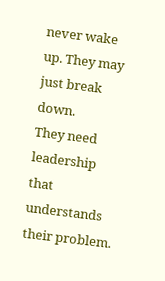never wake up. They may just break down.
They need leadership that understands their problem.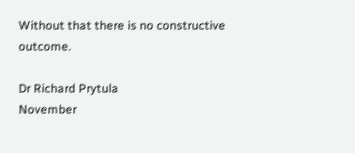Without that there is no constructive outcome.

Dr Richard Prytula
November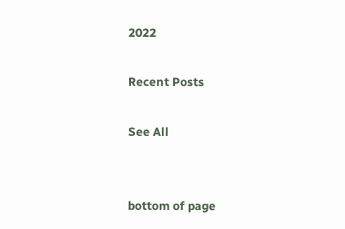2022

Recent Posts

See All


bottom of page